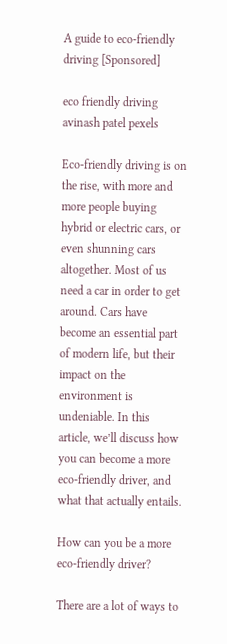A guide to eco-friendly driving [Sponsored]

eco friendly driving avinash patel pexels

Eco-friendly driving is on the rise, with more and more people buying hybrid or electric cars, or even shunning cars altogether. Most of us need a car in order to get around. Cars have become an essential part of modern life, but their impact on the environment is undeniable. In this article, we’ll discuss how you can become a more eco-friendly driver, and what that actually entails.

How can you be a more eco-friendly driver?

There are a lot of ways to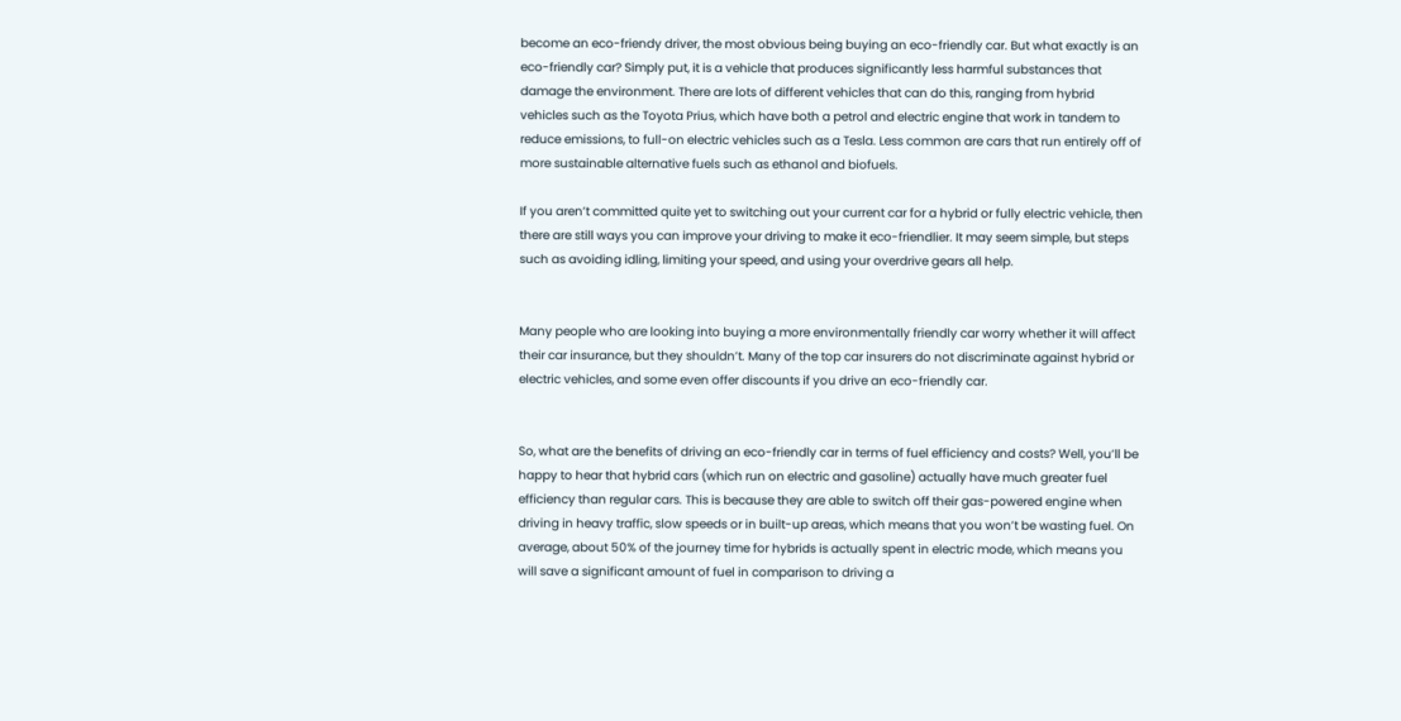become an eco-friendy driver, the most obvious being buying an eco-friendly car. But what exactly is an eco-friendly car? Simply put, it is a vehicle that produces significantly less harmful substances that damage the environment. There are lots of different vehicles that can do this, ranging from hybrid vehicles such as the Toyota Prius, which have both a petrol and electric engine that work in tandem to reduce emissions, to full-on electric vehicles such as a Tesla. Less common are cars that run entirely off of more sustainable alternative fuels such as ethanol and biofuels.

If you aren’t committed quite yet to switching out your current car for a hybrid or fully electric vehicle, then there are still ways you can improve your driving to make it eco-friendlier. It may seem simple, but steps such as avoiding idling, limiting your speed, and using your overdrive gears all help.


Many people who are looking into buying a more environmentally friendly car worry whether it will affect their car insurance, but they shouldn’t. Many of the top car insurers do not discriminate against hybrid or electric vehicles, and some even offer discounts if you drive an eco-friendly car.


So, what are the benefits of driving an eco-friendly car in terms of fuel efficiency and costs? Well, you’ll be happy to hear that hybrid cars (which run on electric and gasoline) actually have much greater fuel efficiency than regular cars. This is because they are able to switch off their gas-powered engine when driving in heavy traffic, slow speeds or in built-up areas, which means that you won’t be wasting fuel. On average, about 50% of the journey time for hybrids is actually spent in electric mode, which means you will save a significant amount of fuel in comparison to driving a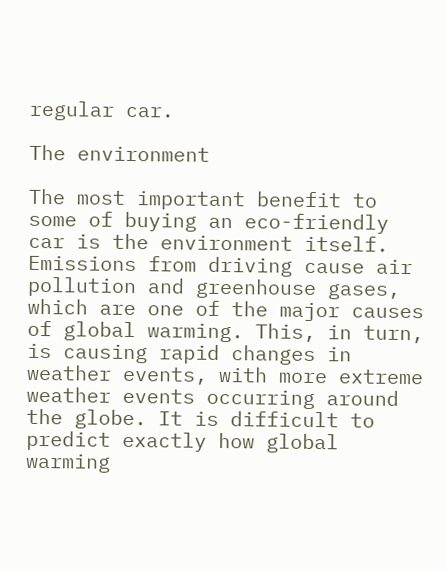regular car.

The environment

The most important benefit to some of buying an eco-friendly car is the environment itself. Emissions from driving cause air pollution and greenhouse gases, which are one of the major causes of global warming. This, in turn, is causing rapid changes in weather events, with more extreme weather events occurring around the globe. It is difficult to predict exactly how global warming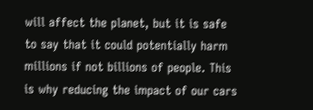will affect the planet, but it is safe to say that it could potentially harm millions if not billions of people. This is why reducing the impact of our cars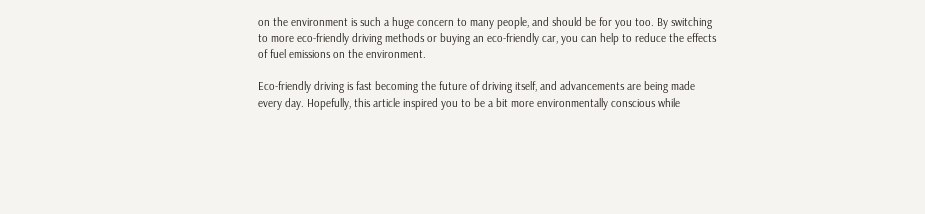on the environment is such a huge concern to many people, and should be for you too. By switching to more eco-friendly driving methods or buying an eco-friendly car, you can help to reduce the effects of fuel emissions on the environment.

Eco-friendly driving is fast becoming the future of driving itself, and advancements are being made every day. Hopefully, this article inspired you to be a bit more environmentally conscious while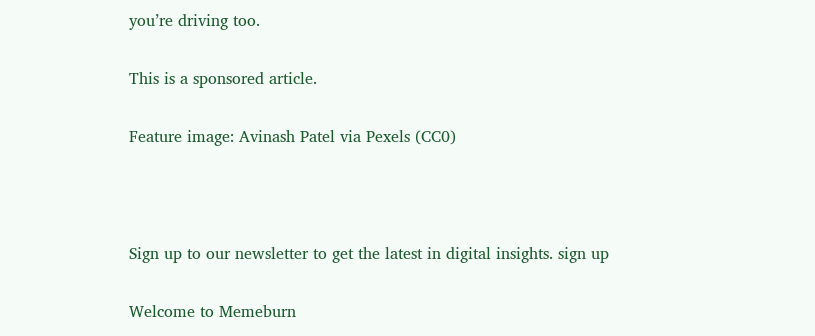you’re driving too.

This is a sponsored article.

Feature image: Avinash Patel via Pexels (CC0)



Sign up to our newsletter to get the latest in digital insights. sign up

Welcome to Memeburn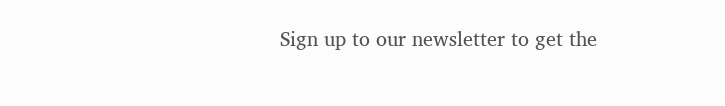Sign up to our newsletter to get the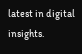latest in digital insights.